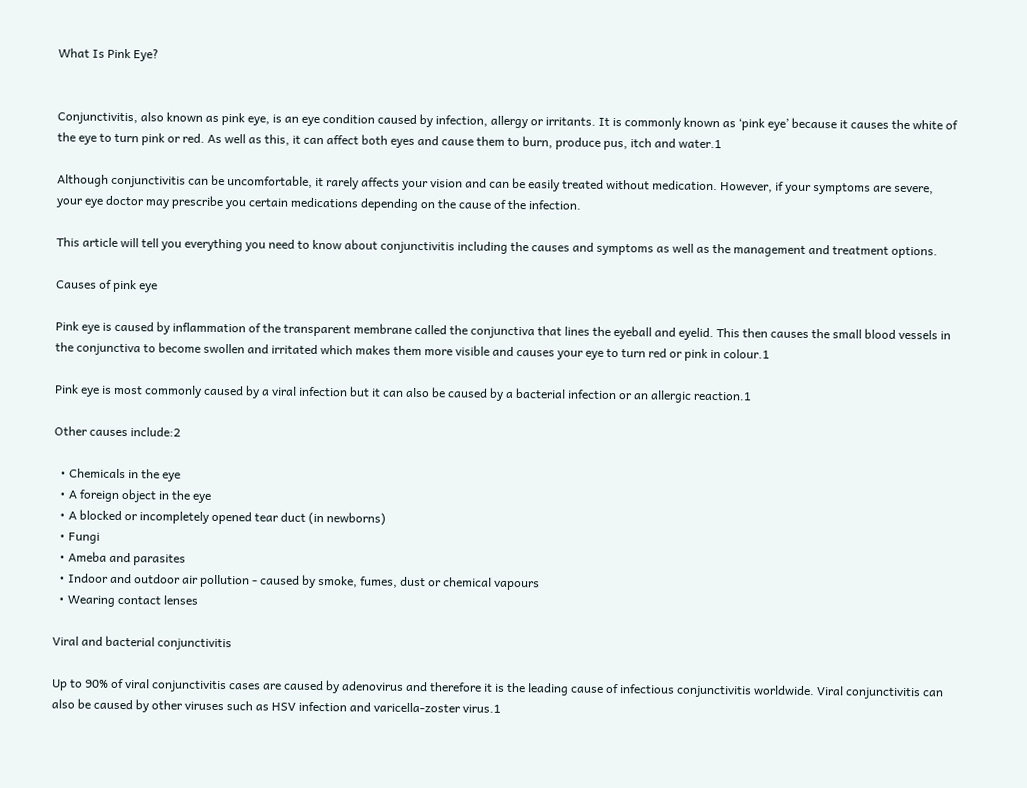What Is Pink Eye?


Conjunctivitis, also known as pink eye, is an eye condition caused by infection, allergy or irritants. It is commonly known as ‘pink eye’ because it causes the white of the eye to turn pink or red. As well as this, it can affect both eyes and cause them to burn, produce pus, itch and water.1

Although conjunctivitis can be uncomfortable, it rarely affects your vision and can be easily treated without medication. However, if your symptoms are severe, your eye doctor may prescribe you certain medications depending on the cause of the infection.

This article will tell you everything you need to know about conjunctivitis including the causes and symptoms as well as the management and treatment options.

Causes of pink eye

Pink eye is caused by inflammation of the transparent membrane called the conjunctiva that lines the eyeball and eyelid. This then causes the small blood vessels in the conjunctiva to become swollen and irritated which makes them more visible and causes your eye to turn red or pink in colour.1

Pink eye is most commonly caused by a viral infection but it can also be caused by a bacterial infection or an allergic reaction.1

Other causes include:2

  • Chemicals in the eye
  • A foreign object in the eye
  • A blocked or incompletely opened tear duct (in newborns)
  • Fungi
  • Ameba and parasites
  • Indoor and outdoor air pollution - caused by smoke, fumes, dust or chemical vapours
  • Wearing contact lenses

Viral and bacterial conjunctivitis

Up to 90% of viral conjunctivitis cases are caused by adenovirus and therefore it is the leading cause of infectious conjunctivitis worldwide. Viral conjunctivitis can also be caused by other viruses such as HSV infection and varicella-zoster virus.1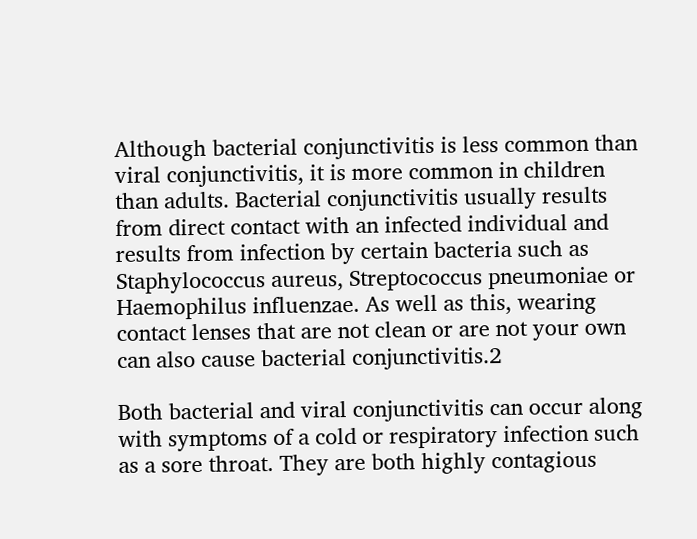Although bacterial conjunctivitis is less common than viral conjunctivitis, it is more common in children than adults. Bacterial conjunctivitis usually results from direct contact with an infected individual and results from infection by certain bacteria such as Staphylococcus aureus, Streptococcus pneumoniae or Haemophilus influenzae. As well as this, wearing contact lenses that are not clean or are not your own can also cause bacterial conjunctivitis.2

Both bacterial and viral conjunctivitis can occur along with symptoms of a cold or respiratory infection such as a sore throat. They are both highly contagious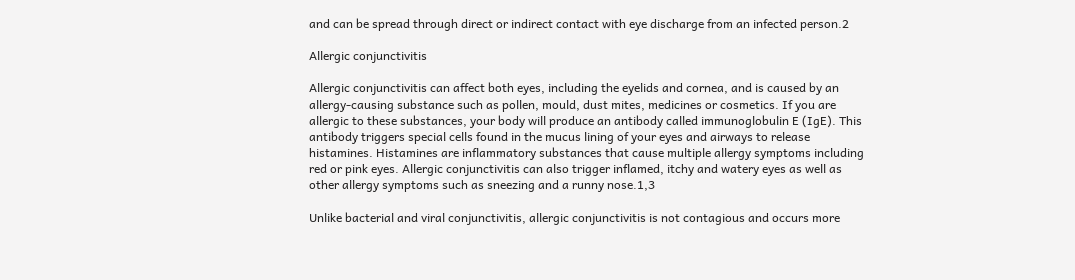and can be spread through direct or indirect contact with eye discharge from an infected person.2

Allergic conjunctivitis

Allergic conjunctivitis can affect both eyes, including the eyelids and cornea, and is caused by an allergy-causing substance such as pollen, mould, dust mites, medicines or cosmetics. If you are allergic to these substances, your body will produce an antibody called immunoglobulin E (IgE). This antibody triggers special cells found in the mucus lining of your eyes and airways to release histamines. Histamines are inflammatory substances that cause multiple allergy symptoms including red or pink eyes. Allergic conjunctivitis can also trigger inflamed, itchy and watery eyes as well as other allergy symptoms such as sneezing and a runny nose.1,3

Unlike bacterial and viral conjunctivitis, allergic conjunctivitis is not contagious and occurs more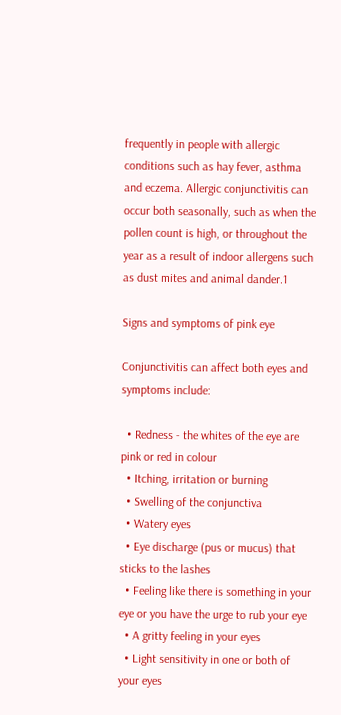frequently in people with allergic conditions such as hay fever, asthma and eczema. Allergic conjunctivitis can occur both seasonally, such as when the pollen count is high, or throughout the year as a result of indoor allergens such as dust mites and animal dander.1

Signs and symptoms of pink eye

Conjunctivitis can affect both eyes and symptoms include:

  • Redness - the whites of the eye are pink or red in colour
  • Itching, irritation or burning
  • Swelling of the conjunctiva
  • Watery eyes
  • Eye discharge (pus or mucus) that sticks to the lashes
  • Feeling like there is something in your eye or you have the urge to rub your eye
  • A gritty feeling in your eyes
  • Light sensitivity in one or both of your eyes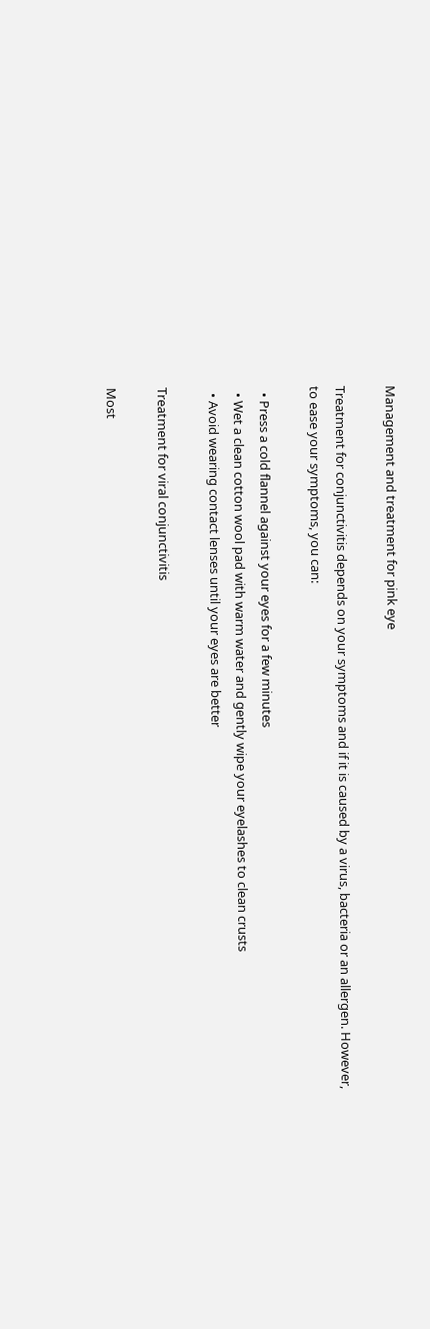Management and treatment for pink eye

Treatment for conjunctivitis depends on your symptoms and if it is caused by a virus, bacteria or an allergen. However, to ease your symptoms, you can:

  • Press a cold flannel against your eyes for a few minutes
  • Wet a clean cotton wool pad with warm water and gently wipe your eyelashes to clean crusts
  • Avoid wearing contact lenses until your eyes are better

Treatment for viral conjunctivitis

Most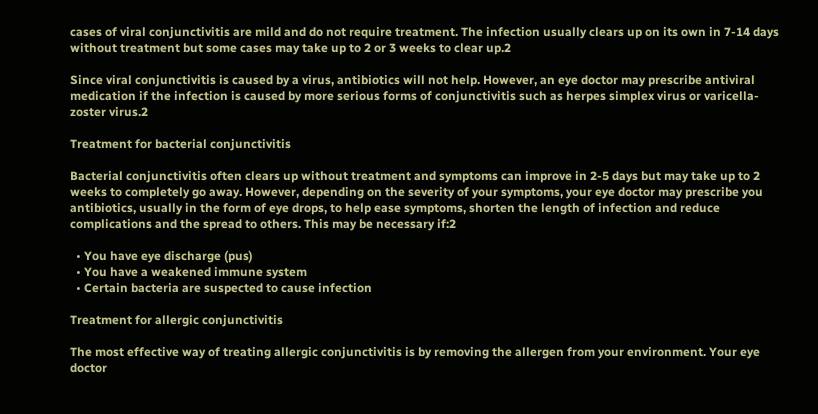cases of viral conjunctivitis are mild and do not require treatment. The infection usually clears up on its own in 7-14 days without treatment but some cases may take up to 2 or 3 weeks to clear up.2

Since viral conjunctivitis is caused by a virus, antibiotics will not help. However, an eye doctor may prescribe antiviral medication if the infection is caused by more serious forms of conjunctivitis such as herpes simplex virus or varicella-zoster virus.2

Treatment for bacterial conjunctivitis

Bacterial conjunctivitis often clears up without treatment and symptoms can improve in 2-5 days but may take up to 2 weeks to completely go away. However, depending on the severity of your symptoms, your eye doctor may prescribe you antibiotics, usually in the form of eye drops, to help ease symptoms, shorten the length of infection and reduce complications and the spread to others. This may be necessary if:2

  • You have eye discharge (pus)
  • You have a weakened immune system
  • Certain bacteria are suspected to cause infection

Treatment for allergic conjunctivitis

The most effective way of treating allergic conjunctivitis is by removing the allergen from your environment. Your eye doctor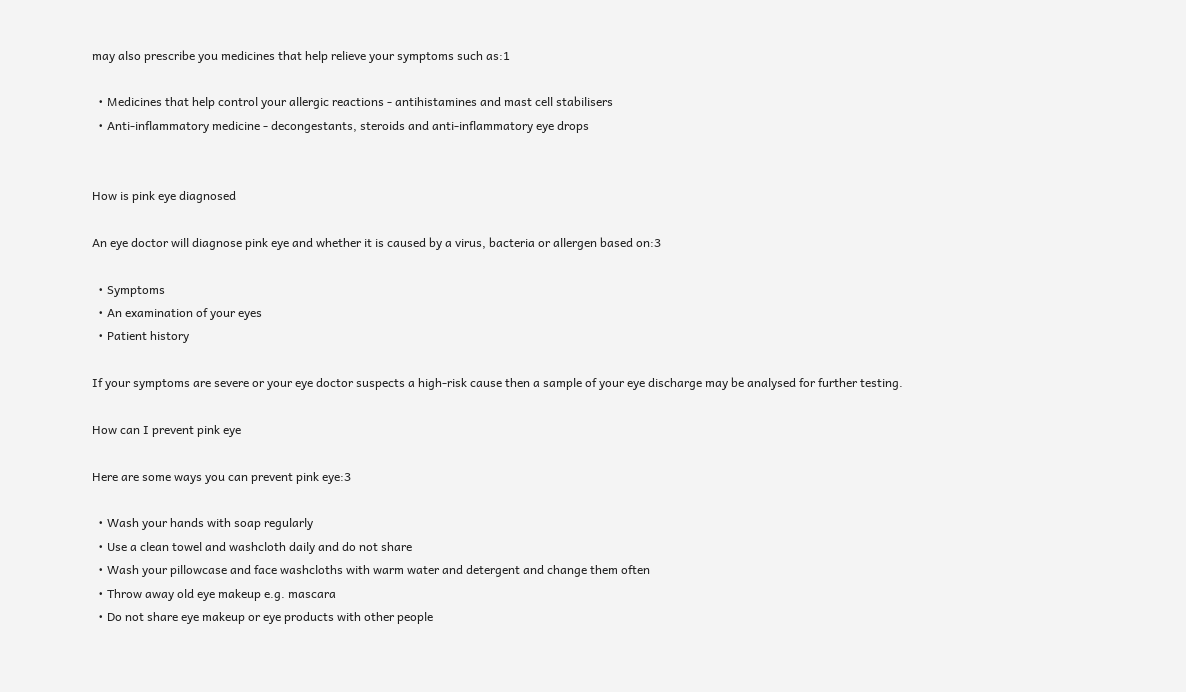may also prescribe you medicines that help relieve your symptoms such as:1

  • Medicines that help control your allergic reactions - antihistamines and mast cell stabilisers
  • Anti-inflammatory medicine - decongestants, steroids and anti-inflammatory eye drops


How is pink eye diagnosed

An eye doctor will diagnose pink eye and whether it is caused by a virus, bacteria or allergen based on:3

  • Symptoms
  • An examination of your eyes
  • Patient history

If your symptoms are severe or your eye doctor suspects a high-risk cause then a sample of your eye discharge may be analysed for further testing.

How can I prevent pink eye

Here are some ways you can prevent pink eye:3

  • Wash your hands with soap regularly
  • Use a clean towel and washcloth daily and do not share
  • Wash your pillowcase and face washcloths with warm water and detergent and change them often
  • Throw away old eye makeup e.g. mascara
  • Do not share eye makeup or eye products with other people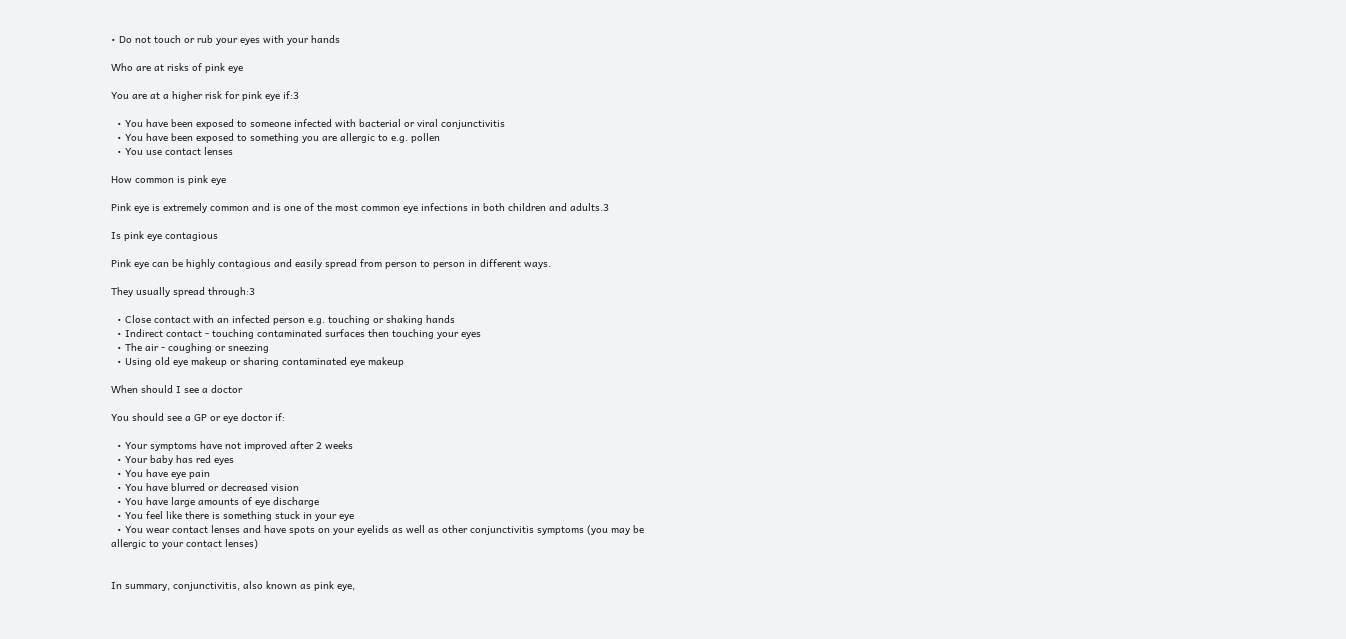• Do not touch or rub your eyes with your hands

Who are at risks of pink eye

You are at a higher risk for pink eye if:3

  • You have been exposed to someone infected with bacterial or viral conjunctivitis
  • You have been exposed to something you are allergic to e.g. pollen
  • You use contact lenses

How common is pink eye

Pink eye is extremely common and is one of the most common eye infections in both children and adults.3

Is pink eye contagious

Pink eye can be highly contagious and easily spread from person to person in different ways.

They usually spread through:3

  • Close contact with an infected person e.g. touching or shaking hands
  • Indirect contact - touching contaminated surfaces then touching your eyes
  • The air - coughing or sneezing
  • Using old eye makeup or sharing contaminated eye makeup

When should I see a doctor

You should see a GP or eye doctor if:

  • Your symptoms have not improved after 2 weeks
  • Your baby has red eyes
  • You have eye pain
  • You have blurred or decreased vision
  • You have large amounts of eye discharge
  • You feel like there is something stuck in your eye
  • You wear contact lenses and have spots on your eyelids as well as other conjunctivitis symptoms (you may be allergic to your contact lenses)


In summary, conjunctivitis, also known as pink eye,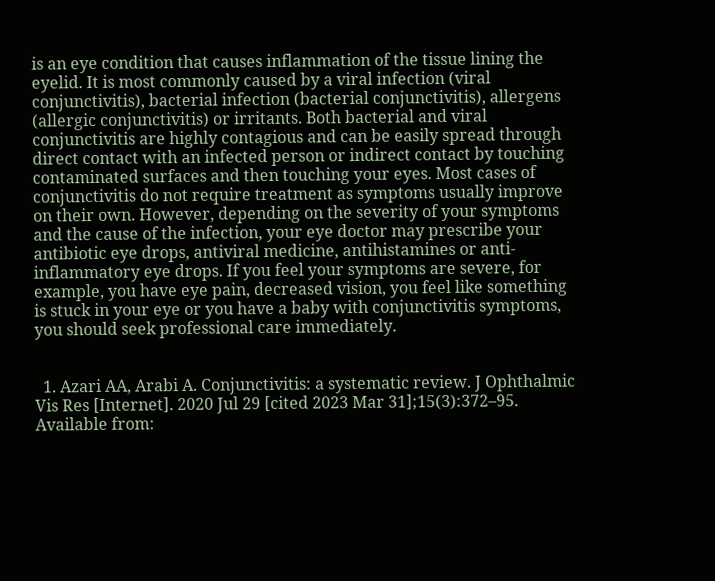is an eye condition that causes inflammation of the tissue lining the eyelid. It is most commonly caused by a viral infection (viral conjunctivitis), bacterial infection (bacterial conjunctivitis), allergens (allergic conjunctivitis) or irritants. Both bacterial and viral conjunctivitis are highly contagious and can be easily spread through direct contact with an infected person or indirect contact by touching contaminated surfaces and then touching your eyes. Most cases of conjunctivitis do not require treatment as symptoms usually improve on their own. However, depending on the severity of your symptoms and the cause of the infection, your eye doctor may prescribe your antibiotic eye drops, antiviral medicine, antihistamines or anti-inflammatory eye drops. If you feel your symptoms are severe, for example, you have eye pain, decreased vision, you feel like something is stuck in your eye or you have a baby with conjunctivitis symptoms, you should seek professional care immediately.


  1. Azari AA, Arabi A. Conjunctivitis: a systematic review. J Ophthalmic Vis Res [Internet]. 2020 Jul 29 [cited 2023 Mar 31];15(3):372–95. Available from: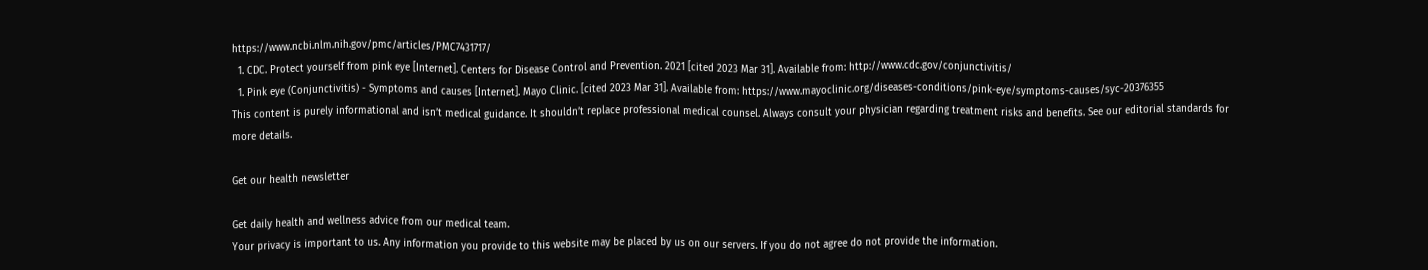https://www.ncbi.nlm.nih.gov/pmc/articles/PMC7431717/
  1. CDC. Protect yourself from pink eye [Internet]. Centers for Disease Control and Prevention. 2021 [cited 2023 Mar 31]. Available from: http://www.cdc.gov/conjunctivitis/
  1. Pink eye (Conjunctivitis) - Symptoms and causes [Internet]. Mayo Clinic. [cited 2023 Mar 31]. Available from: https://www.mayoclinic.org/diseases-conditions/pink-eye/symptoms-causes/syc-20376355
This content is purely informational and isn’t medical guidance. It shouldn’t replace professional medical counsel. Always consult your physician regarding treatment risks and benefits. See our editorial standards for more details.

Get our health newsletter

Get daily health and wellness advice from our medical team.
Your privacy is important to us. Any information you provide to this website may be placed by us on our servers. If you do not agree do not provide the information.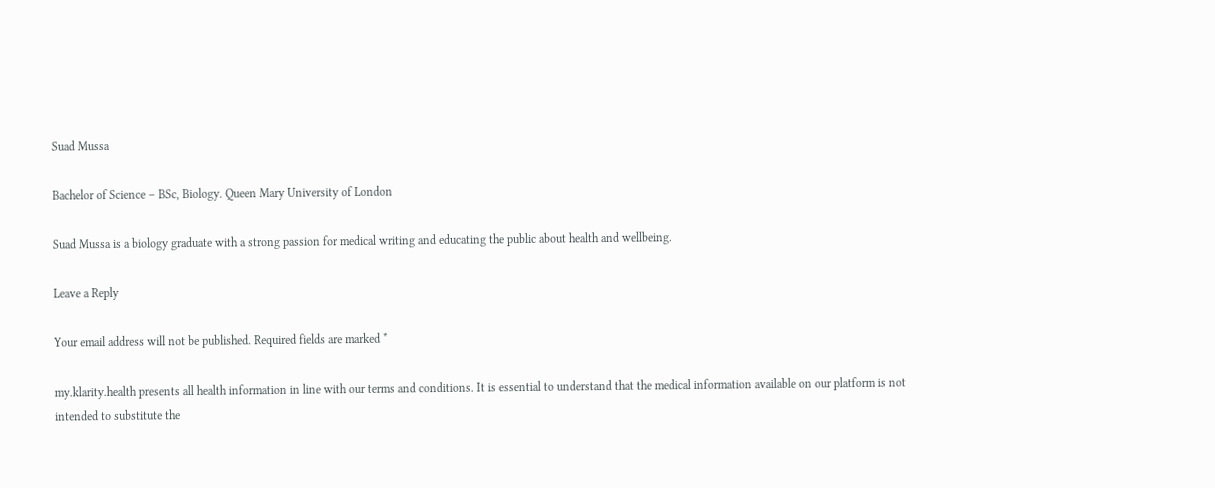Suad Mussa

Bachelor of Science – BSc, Biology. Queen Mary University of London

Suad Mussa is a biology graduate with a strong passion for medical writing and educating the public about health and wellbeing.

Leave a Reply

Your email address will not be published. Required fields are marked *

my.klarity.health presents all health information in line with our terms and conditions. It is essential to understand that the medical information available on our platform is not intended to substitute the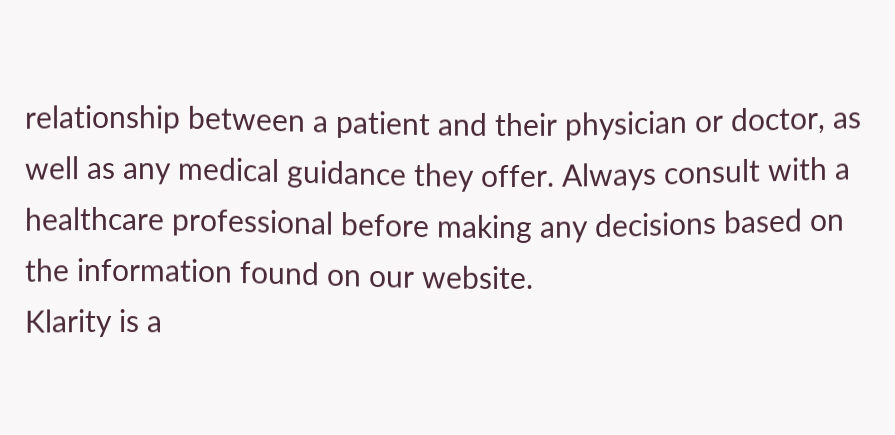relationship between a patient and their physician or doctor, as well as any medical guidance they offer. Always consult with a healthcare professional before making any decisions based on the information found on our website.
Klarity is a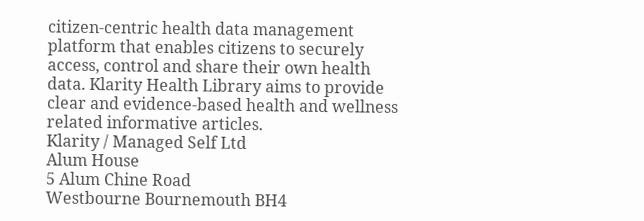citizen-centric health data management platform that enables citizens to securely access, control and share their own health data. Klarity Health Library aims to provide clear and evidence-based health and wellness related informative articles.
Klarity / Managed Self Ltd
Alum House
5 Alum Chine Road
Westbourne Bournemouth BH4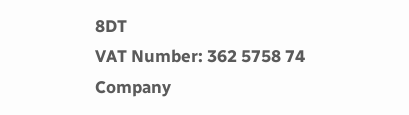8DT
VAT Number: 362 5758 74
Company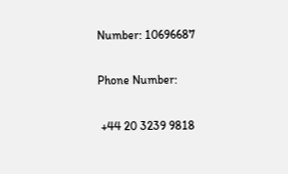Number: 10696687

Phone Number:

 +44 20 3239 9818